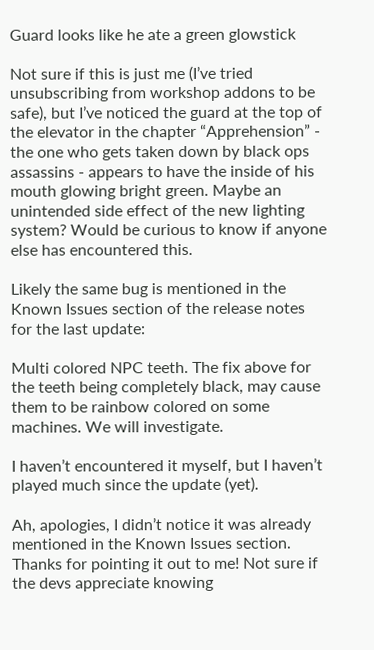Guard looks like he ate a green glowstick

Not sure if this is just me (I’ve tried unsubscribing from workshop addons to be safe), but I’ve noticed the guard at the top of the elevator in the chapter “Apprehension” - the one who gets taken down by black ops assassins - appears to have the inside of his mouth glowing bright green. Maybe an unintended side effect of the new lighting system? Would be curious to know if anyone else has encountered this.

Likely the same bug is mentioned in the Known Issues section of the release notes for the last update:

Multi colored NPC teeth. The fix above for the teeth being completely black, may cause them to be rainbow colored on some machines. We will investigate.

I haven’t encountered it myself, but I haven’t played much since the update (yet).

Ah, apologies, I didn’t notice it was already mentioned in the Known Issues section. Thanks for pointing it out to me! Not sure if the devs appreciate knowing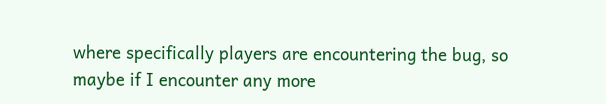where specifically players are encountering the bug, so maybe if I encounter any more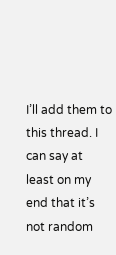I’ll add them to this thread. I can say at least on my end that it’s not random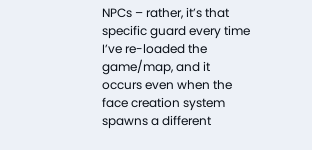NPCs – rather, it’s that specific guard every time I’ve re-loaded the game/map, and it occurs even when the face creation system spawns a different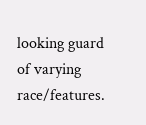looking guard of varying race/features.